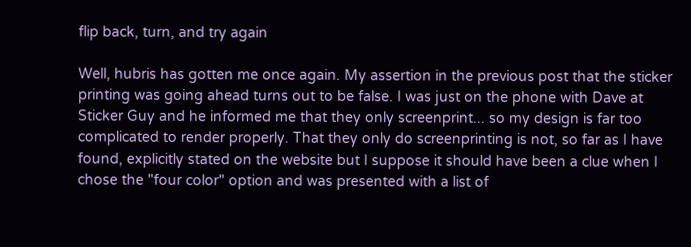flip back, turn, and try again

Well, hubris has gotten me once again. My assertion in the previous post that the sticker printing was going ahead turns out to be false. I was just on the phone with Dave at Sticker Guy and he informed me that they only screenprint... so my design is far too complicated to render properly. That they only do screenprinting is not, so far as I have found, explicitly stated on the website but I suppose it should have been a clue when I chose the "four color" option and was presented with a list of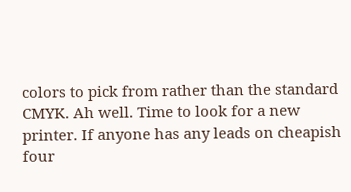colors to pick from rather than the standard CMYK. Ah well. Time to look for a new printer. If anyone has any leads on cheapish four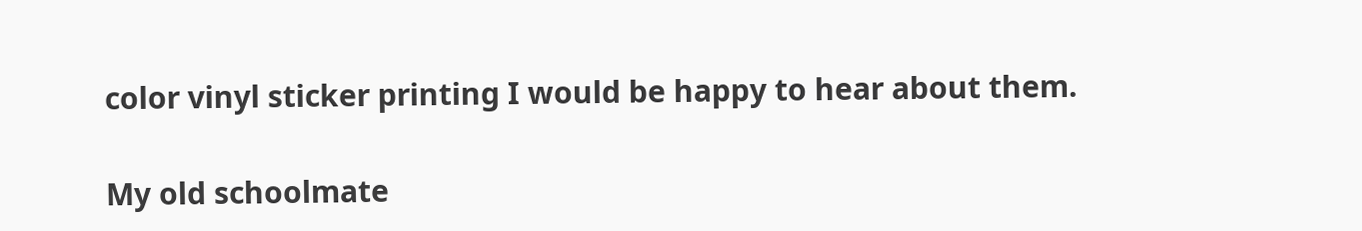color vinyl sticker printing I would be happy to hear about them.

My old schoolmate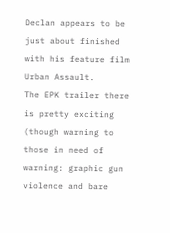Declan appears to be just about finished with his feature film Urban Assault.
The EPK trailer there is pretty exciting (though warning to those in need of warning: graphic gun violence and bare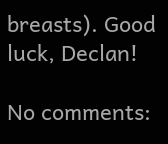breasts). Good luck, Declan!

No comments: